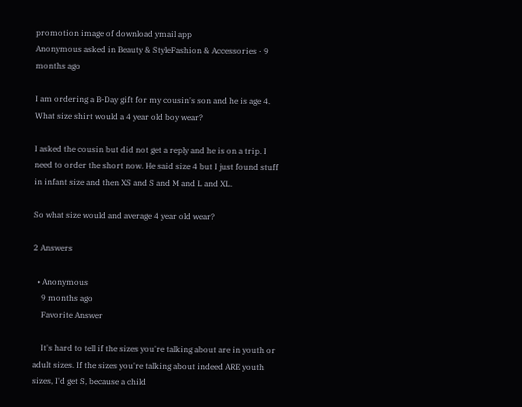promotion image of download ymail app
Anonymous asked in Beauty & StyleFashion & Accessories · 9 months ago

I am ordering a B-Day gift for my cousin's son and he is age 4. What size shirt would a 4 year old boy wear?

I asked the cousin but did not get a reply and he is on a trip. I need to order the short now. He said size 4 but I just found stuff in infant size and then XS and S and M and L and XL.

So what size would and average 4 year old wear?

2 Answers

  • Anonymous
    9 months ago
    Favorite Answer

    It's hard to tell if the sizes you're talking about are in youth or adult sizes. If the sizes you're talking about indeed ARE youth sizes, I'd get S, because a child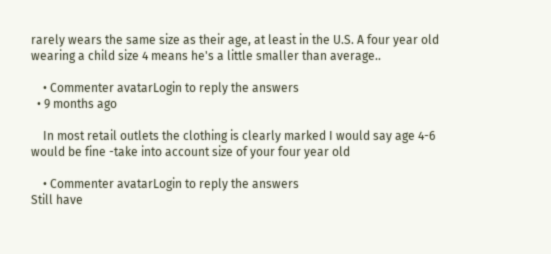rarely wears the same size as their age, at least in the U.S. A four year old wearing a child size 4 means he's a little smaller than average..

    • Commenter avatarLogin to reply the answers
  • 9 months ago

    In most retail outlets the clothing is clearly marked I would say age 4-6 would be fine -take into account size of your four year old

    • Commenter avatarLogin to reply the answers
Still have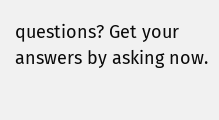questions? Get your answers by asking now.